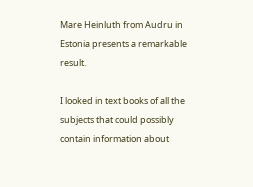Mare Heinluth from Audru in Estonia presents a remarkable result.

I looked in text books of all the subjects that could possibly contain information about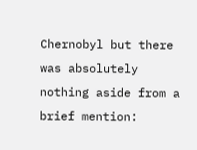Chernobyl but there was absolutely nothing aside from a brief mention: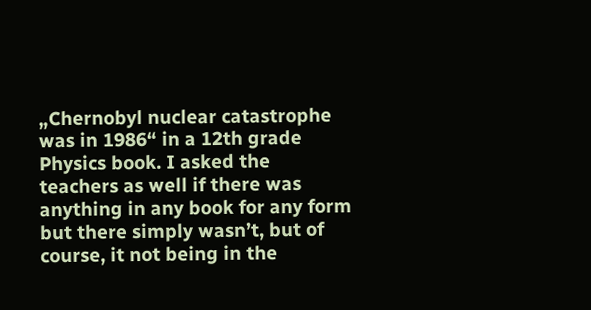„Chernobyl nuclear catastrophe was in 1986“ in a 12th grade Physics book. I asked the teachers as well if there was anything in any book for any form but there simply wasn’t, but of course, it not being in the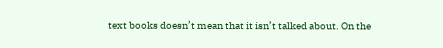text books doesn’t mean that it isn’t talked about. On the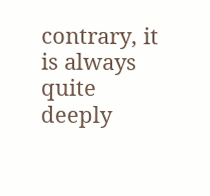contrary, it is always quite deeply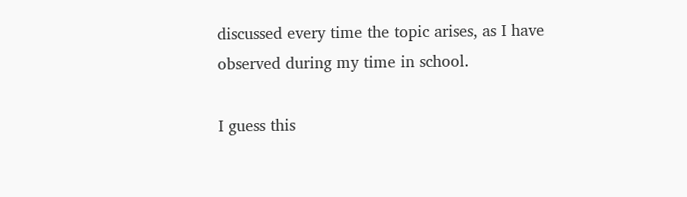discussed every time the topic arises, as I have observed during my time in school.

I guess this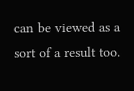can be viewed as a sort of a result too.